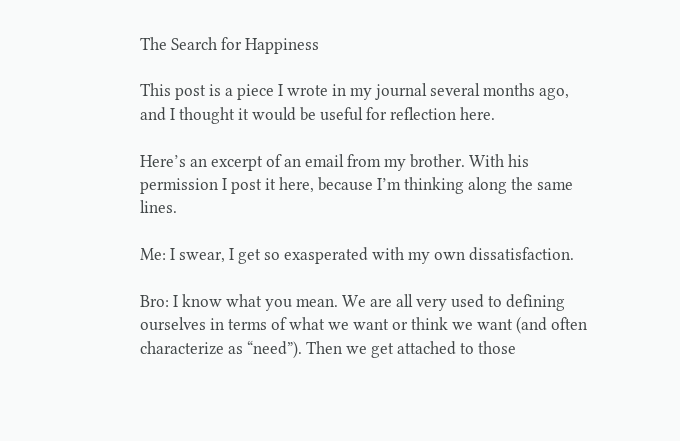The Search for Happiness

This post is a piece I wrote in my journal several months ago, and I thought it would be useful for reflection here.

Here’s an excerpt of an email from my brother. With his permission I post it here, because I’m thinking along the same lines.

Me: I swear, I get so exasperated with my own dissatisfaction.

Bro: I know what you mean. We are all very used to defining ourselves in terms of what we want or think we want (and often characterize as “need”). Then we get attached to those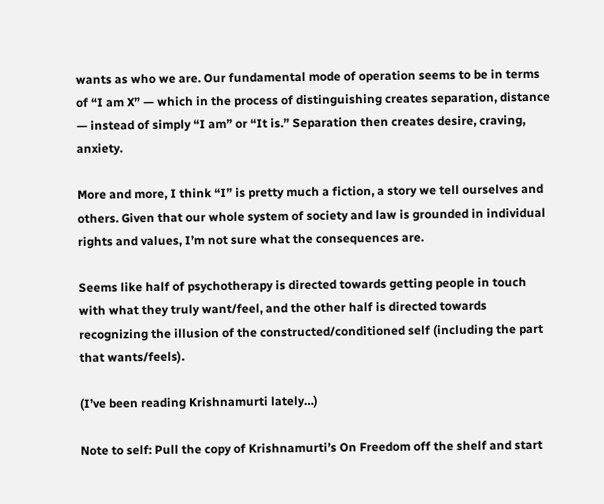wants as who we are. Our fundamental mode of operation seems to be in terms of “I am X” — which in the process of distinguishing creates separation, distance — instead of simply “I am” or “It is.” Separation then creates desire, craving, anxiety.

More and more, I think “I” is pretty much a fiction, a story we tell ourselves and others. Given that our whole system of society and law is grounded in individual rights and values, I’m not sure what the consequences are.

Seems like half of psychotherapy is directed towards getting people in touch with what they truly want/feel, and the other half is directed towards recognizing the illusion of the constructed/conditioned self (including the part that wants/feels).

(I’ve been reading Krishnamurti lately…)

Note to self: Pull the copy of Krishnamurti’s On Freedom off the shelf and start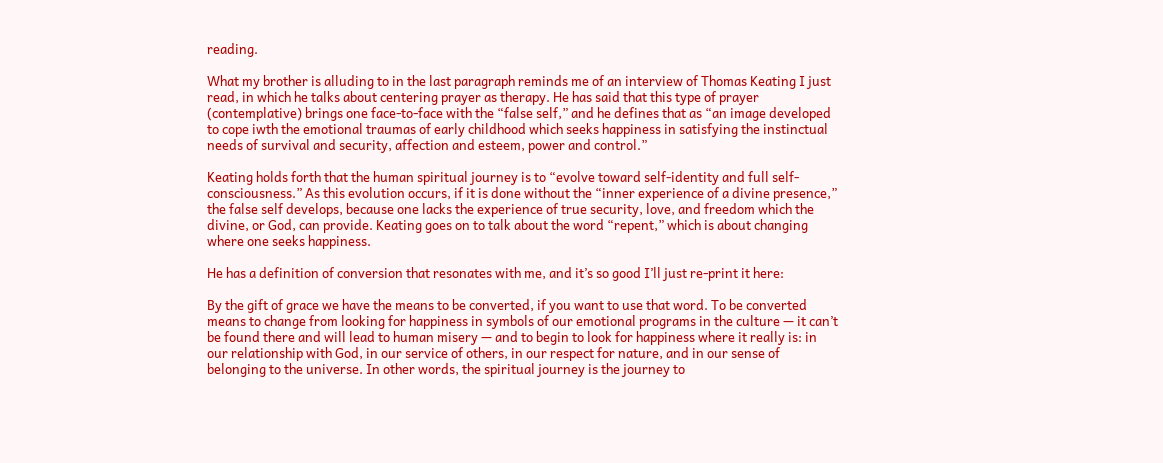reading.

What my brother is alluding to in the last paragraph reminds me of an interview of Thomas Keating I just read, in which he talks about centering prayer as therapy. He has said that this type of prayer (contemplative) brings one face-to-face with the “false self,” and he defines that as “an image developed to cope iwth the emotional traumas of early childhood which seeks happiness in satisfying the instinctual needs of survival and security, affection and esteem, power and control.”

Keating holds forth that the human spiritual journey is to “evolve toward self-identity and full self-consciousness.” As this evolution occurs, if it is done without the “inner experience of a divine presence,” the false self develops, because one lacks the experience of true security, love, and freedom which the divine, or God, can provide. Keating goes on to talk about the word “repent,” which is about changing where one seeks happiness.

He has a definition of conversion that resonates with me, and it’s so good I’ll just re-print it here:

By the gift of grace we have the means to be converted, if you want to use that word. To be converted means to change from looking for happiness in symbols of our emotional programs in the culture — it can’t be found there and will lead to human misery — and to begin to look for happiness where it really is: in our relationship with God, in our service of others, in our respect for nature, and in our sense of belonging to the universe. In other words, the spiritual journey is the journey to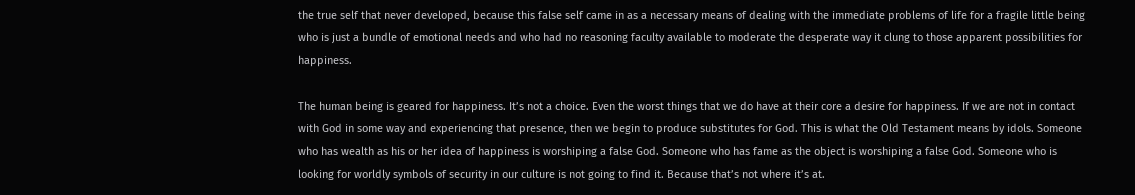the true self that never developed, because this false self came in as a necessary means of dealing with the immediate problems of life for a fragile little being who is just a bundle of emotional needs and who had no reasoning faculty available to moderate the desperate way it clung to those apparent possibilities for happiness.

The human being is geared for happiness. It’s not a choice. Even the worst things that we do have at their core a desire for happiness. If we are not in contact with God in some way and experiencing that presence, then we begin to produce substitutes for God. This is what the Old Testament means by idols. Someone who has wealth as his or her idea of happiness is worshiping a false God. Someone who has fame as the object is worshiping a false God. Someone who is looking for worldly symbols of security in our culture is not going to find it. Because that’s not where it’s at.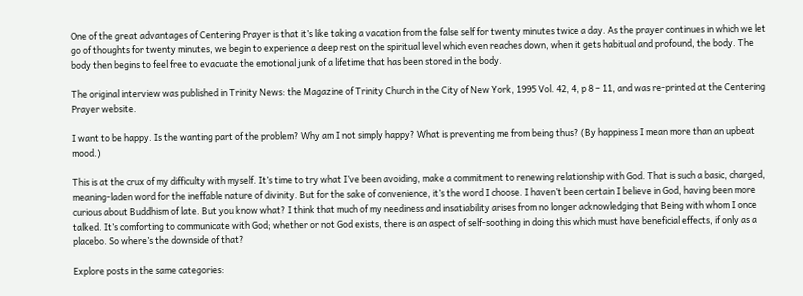One of the great advantages of Centering Prayer is that it’s like taking a vacation from the false self for twenty minutes twice a day. As the prayer continues in which we let go of thoughts for twenty minutes, we begin to experience a deep rest on the spiritual level which even reaches down, when it gets habitual and profound, the body. The body then begins to feel free to evacuate the emotional junk of a lifetime that has been stored in the body.

The original interview was published in Trinity News: the Magazine of Trinity Church in the City of New York, 1995 Vol. 42, 4, p 8 – 11, and was re-printed at the Centering Prayer website.

I want to be happy. Is the wanting part of the problem? Why am I not simply happy? What is preventing me from being thus? (By happiness I mean more than an upbeat mood.)

This is at the crux of my difficulty with myself. It’s time to try what I’ve been avoiding, make a commitment to renewing relationship with God. That is such a basic, charged, meaning-laden word for the ineffable nature of divinity. But for the sake of convenience, it’s the word I choose. I haven’t been certain I believe in God, having been more curious about Buddhism of late. But you know what? I think that much of my neediness and insatiability arises from no longer acknowledging that Being with whom I once talked. It’s comforting to communicate with God; whether or not God exists, there is an aspect of self-soothing in doing this which must have beneficial effects, if only as a placebo. So where’s the downside of that?

Explore posts in the same categories: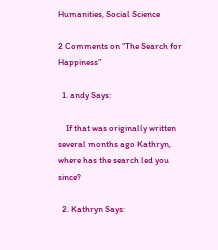Humanities, Social Science

2 Comments on “The Search for Happiness”

  1. andy Says:

    If that was originally written several months ago Kathryn, where has the search led you since?

  2. Kathryn Says: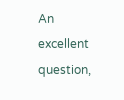An excellent question,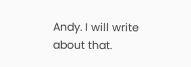Andy. I will write about that.